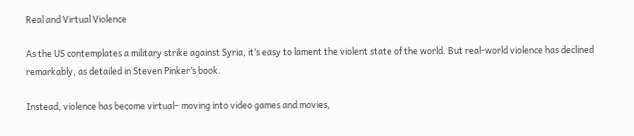Real and Virtual Violence

As the US contemplates a military strike against Syria, it’s easy to lament the violent state of the world. But real-world violence has declined remarkably, as detailed in Steven Pinker’s book.

Instead, violence has become virtual– moving into video games and movies,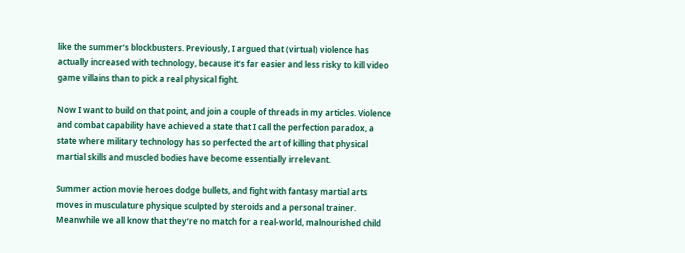like the summer’s blockbusters. Previously, I argued that (virtual) violence has actually increased with technology, because it’s far easier and less risky to kill video game villains than to pick a real physical fight.

Now I want to build on that point, and join a couple of threads in my articles. Violence and combat capability have achieved a state that I call the perfection paradox, a state where military technology has so perfected the art of killing that physical martial skills and muscled bodies have become essentially irrelevant.

Summer action movie heroes dodge bullets, and fight with fantasy martial arts moves in musculature physique sculpted by steroids and a personal trainer. Meanwhile we all know that they’re no match for a real-world, malnourished child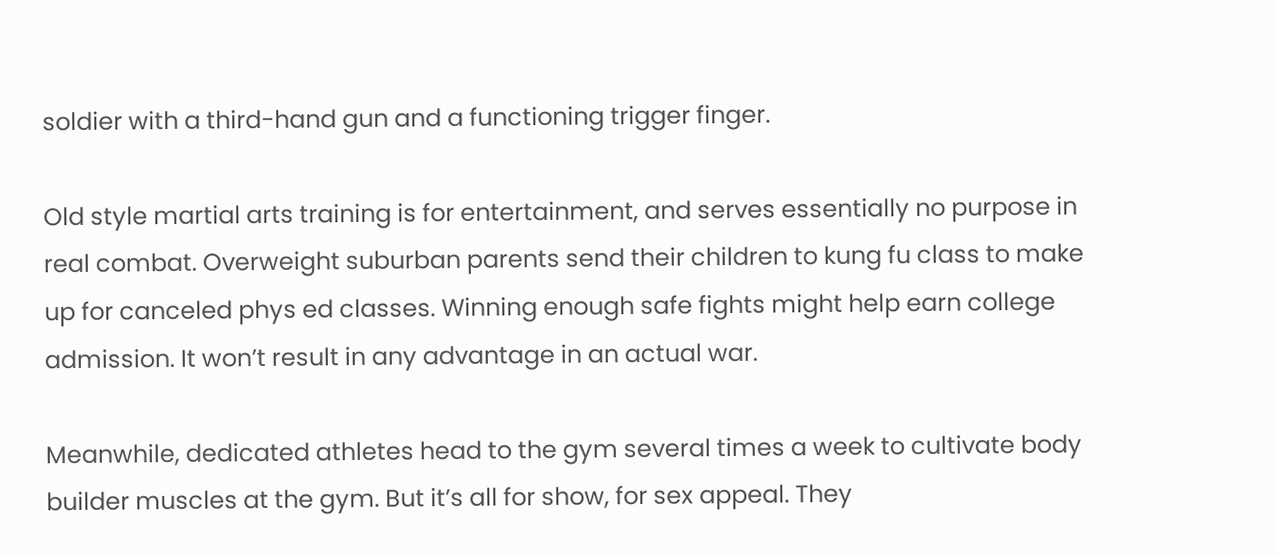soldier with a third-hand gun and a functioning trigger finger.

Old style martial arts training is for entertainment, and serves essentially no purpose in real combat. Overweight suburban parents send their children to kung fu class to make up for canceled phys ed classes. Winning enough safe fights might help earn college admission. It won’t result in any advantage in an actual war.

Meanwhile, dedicated athletes head to the gym several times a week to cultivate body builder muscles at the gym. But it’s all for show, for sex appeal. They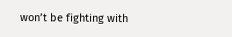won’t be fighting with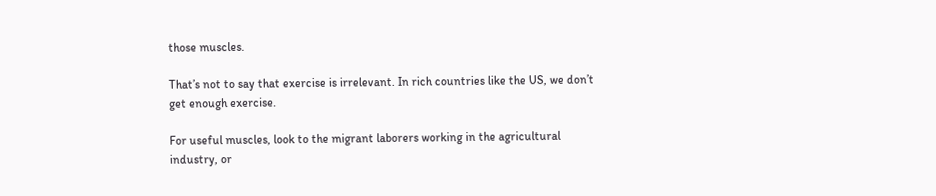those muscles.

That’s not to say that exercise is irrelevant. In rich countries like the US, we don’t get enough exercise.

For useful muscles, look to the migrant laborers working in the agricultural industry, or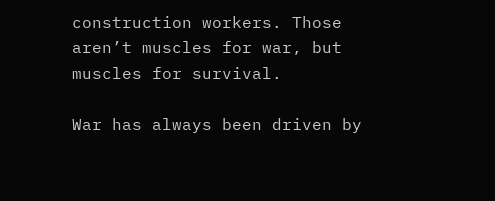construction workers. Those aren’t muscles for war, but muscles for survival.

War has always been driven by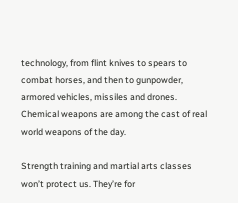technology, from flint knives to spears to combat horses, and then to gunpowder, armored vehicles, missiles and drones. Chemical weapons are among the cast of real world weapons of the day.

Strength training and martial arts classes won’t protect us. They’re for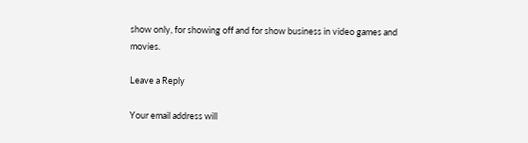show only, for showing off and for show business in video games and movies.

Leave a Reply

Your email address will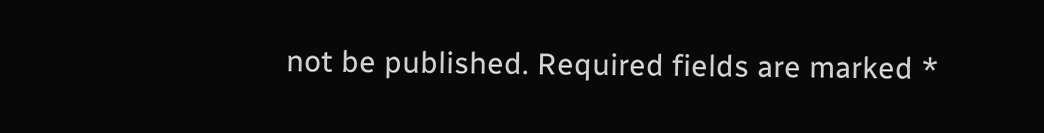not be published. Required fields are marked *